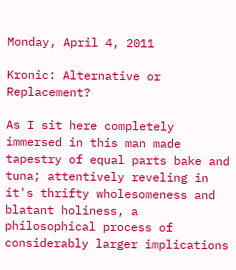Monday, April 4, 2011

Kronic: Alternative or Replacement?

As I sit here completely immersed in this man made tapestry of equal parts bake and tuna; attentively reveling in it's thrifty wholesomeness and blatant holiness, a philosophical process of considerably larger implications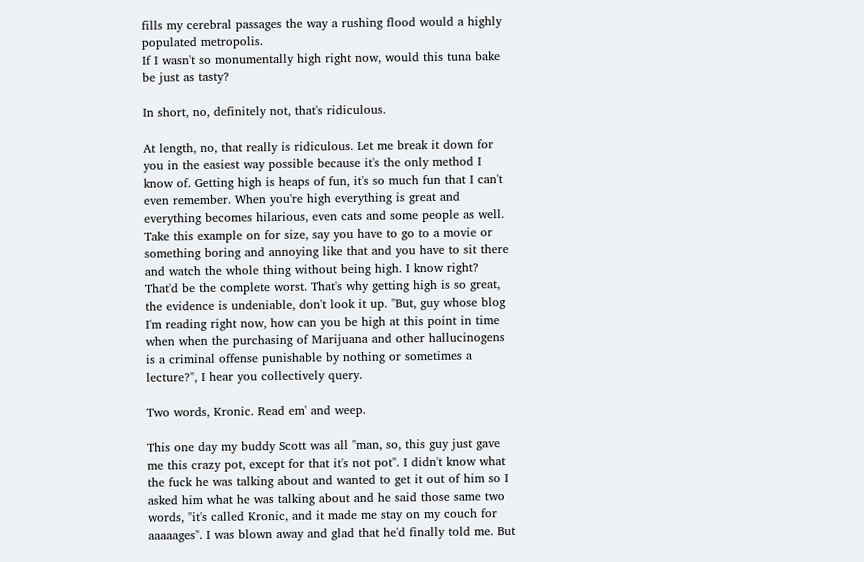fills my cerebral passages the way a rushing flood would a highly populated metropolis.
If I wasn't so monumentally high right now, would this tuna bake be just as tasty?

In short, no, definitely not, that's ridiculous.

At length, no, that really is ridiculous. Let me break it down for you in the easiest way possible because it's the only method I know of. Getting high is heaps of fun, it's so much fun that I can't even remember. When you're high everything is great and everything becomes hilarious, even cats and some people as well. Take this example on for size, say you have to go to a movie or something boring and annoying like that and you have to sit there and watch the whole thing without being high. I know right? That'd be the complete worst. That's why getting high is so great, the evidence is undeniable, don't look it up. "But, guy whose blog I'm reading right now, how can you be high at this point in time when when the purchasing of Marijuana and other hallucinogens is a criminal offense punishable by nothing or sometimes a lecture?", I hear you collectively query.

Two words, Kronic. Read em' and weep.

This one day my buddy Scott was all "man, so, this guy just gave me this crazy pot, except for that it's not pot". I didn't know what the fuck he was talking about and wanted to get it out of him so I asked him what he was talking about and he said those same two words, "it's called Kronic, and it made me stay on my couch for aaaaages". I was blown away and glad that he'd finally told me. But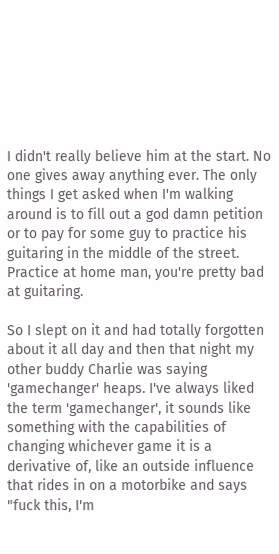I didn't really believe him at the start. No one gives away anything ever. The only things I get asked when I'm walking around is to fill out a god damn petition or to pay for some guy to practice his guitaring in the middle of the street. Practice at home man, you're pretty bad at guitaring.

So I slept on it and had totally forgotten about it all day and then that night my other buddy Charlie was saying 'gamechanger' heaps. I've always liked the term 'gamechanger', it sounds like something with the capabilities of changing whichever game it is a derivative of, like an outside influence that rides in on a motorbike and says "fuck this, I'm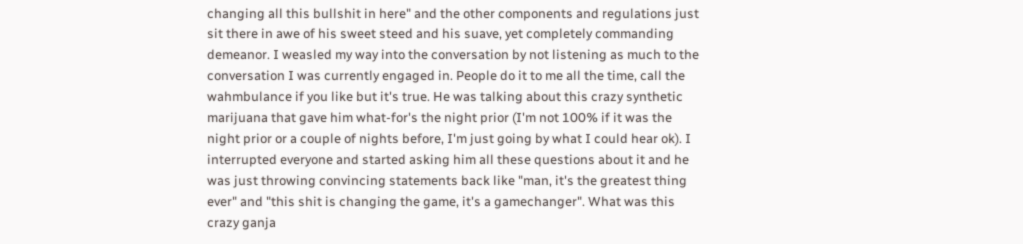changing all this bullshit in here" and the other components and regulations just sit there in awe of his sweet steed and his suave, yet completely commanding demeanor. I weasled my way into the conversation by not listening as much to the conversation I was currently engaged in. People do it to me all the time, call the wahmbulance if you like but it's true. He was talking about this crazy synthetic marijuana that gave him what-for's the night prior (I'm not 100% if it was the night prior or a couple of nights before, I'm just going by what I could hear ok). I interrupted everyone and started asking him all these questions about it and he was just throwing convincing statements back like "man, it's the greatest thing ever" and "this shit is changing the game, it's a gamechanger". What was this crazy ganja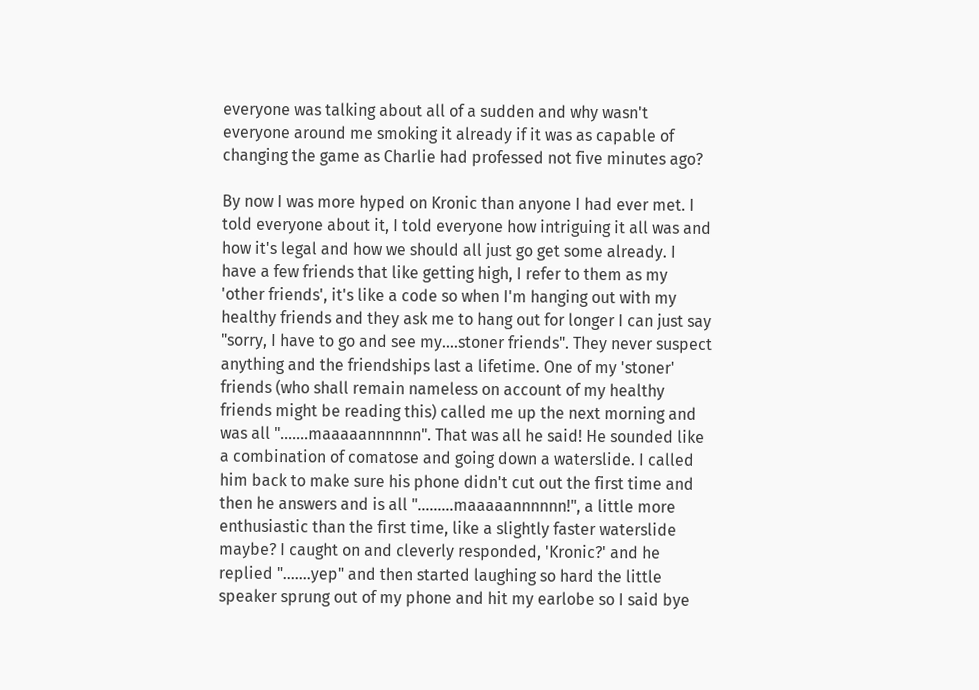everyone was talking about all of a sudden and why wasn't everyone around me smoking it already if it was as capable of changing the game as Charlie had professed not five minutes ago?

By now I was more hyped on Kronic than anyone I had ever met. I told everyone about it, I told everyone how intriguing it all was and how it's legal and how we should all just go get some already. I have a few friends that like getting high, I refer to them as my 'other friends', it's like a code so when I'm hanging out with my healthy friends and they ask me to hang out for longer I can just say "sorry, I have to go and see my....stoner friends". They never suspect anything and the friendships last a lifetime. One of my 'stoner' friends (who shall remain nameless on account of my healthy friends might be reading this) called me up the next morning and was all ".......maaaaannnnnn". That was all he said! He sounded like a combination of comatose and going down a waterslide. I called him back to make sure his phone didn't cut out the first time and then he answers and is all ".........maaaaannnnnn!", a little more enthusiastic than the first time, like a slightly faster waterslide maybe? I caught on and cleverly responded, 'Kronic?' and he replied ".......yep" and then started laughing so hard the little speaker sprung out of my phone and hit my earlobe so I said bye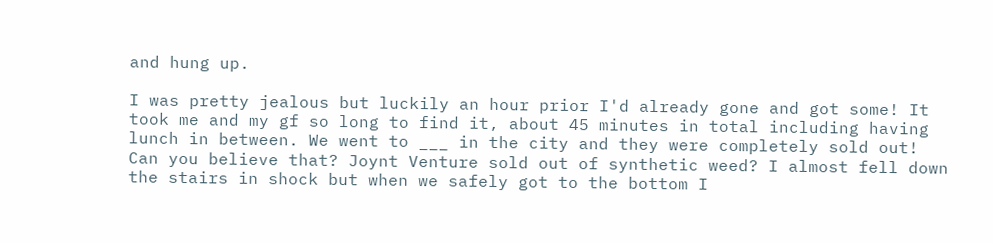and hung up.

I was pretty jealous but luckily an hour prior I'd already gone and got some! It took me and my gf so long to find it, about 45 minutes in total including having lunch in between. We went to ___ in the city and they were completely sold out! Can you believe that? Joynt Venture sold out of synthetic weed? I almost fell down the stairs in shock but when we safely got to the bottom I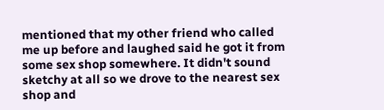mentioned that my other friend who called me up before and laughed said he got it from some sex shop somewhere. It didn't sound sketchy at all so we drove to the nearest sex shop and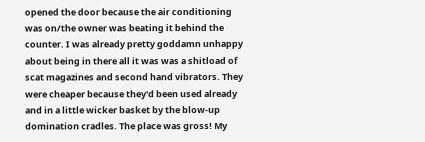opened the door because the air conditioning was on/the owner was beating it behind the counter. I was already pretty goddamn unhappy about being in there all it was was a shitload of scat magazines and second hand vibrators. They were cheaper because they'd been used already and in a little wicker basket by the blow-up domination cradles. The place was gross! My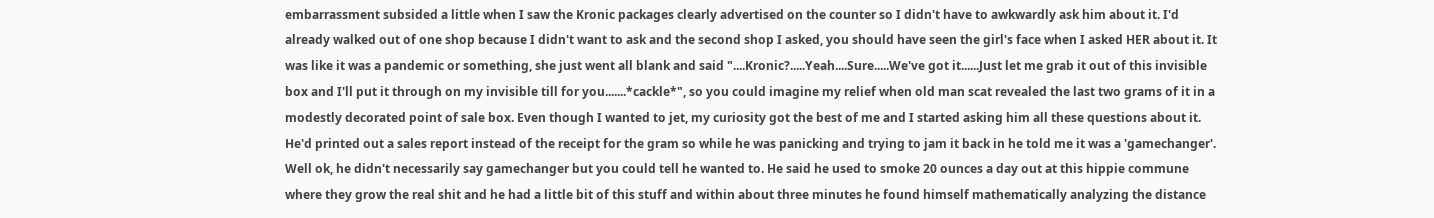embarrassment subsided a little when I saw the Kronic packages clearly advertised on the counter so I didn't have to awkwardly ask him about it. I'd already walked out of one shop because I didn't want to ask and the second shop I asked, you should have seen the girl's face when I asked HER about it. It was like it was a pandemic or something, she just went all blank and said "....Kronic?.....Yeah....Sure.....We've got it......Just let me grab it out of this invisible box and I'll put it through on my invisible till for you.......*cackle*", so you could imagine my relief when old man scat revealed the last two grams of it in a modestly decorated point of sale box. Even though I wanted to jet, my curiosity got the best of me and I started asking him all these questions about it. He'd printed out a sales report instead of the receipt for the gram so while he was panicking and trying to jam it back in he told me it was a 'gamechanger'. Well ok, he didn't necessarily say gamechanger but you could tell he wanted to. He said he used to smoke 20 ounces a day out at this hippie commune where they grow the real shit and he had a little bit of this stuff and within about three minutes he found himself mathematically analyzing the distance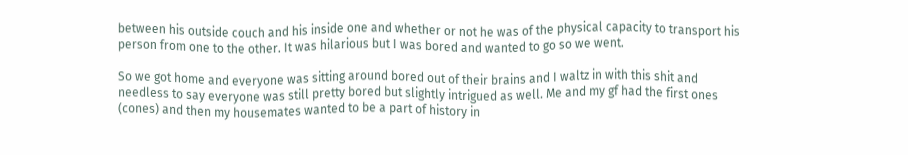between his outside couch and his inside one and whether or not he was of the physical capacity to transport his person from one to the other. It was hilarious but I was bored and wanted to go so we went.

So we got home and everyone was sitting around bored out of their brains and I waltz in with this shit and needless to say everyone was still pretty bored but slightly intrigued as well. Me and my gf had the first ones (cones) and then my housemates wanted to be a part of history in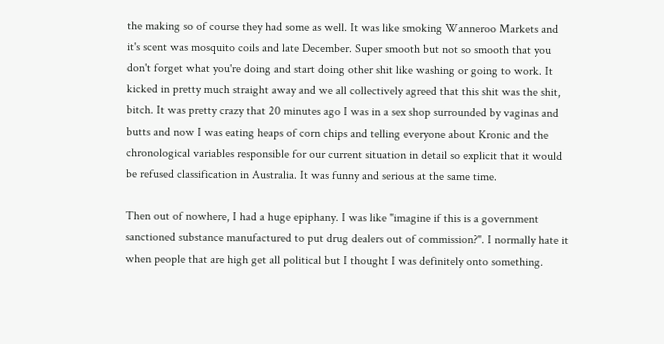the making so of course they had some as well. It was like smoking Wanneroo Markets and it's scent was mosquito coils and late December. Super smooth but not so smooth that you don't forget what you're doing and start doing other shit like washing or going to work. It kicked in pretty much straight away and we all collectively agreed that this shit was the shit, bitch. It was pretty crazy that 20 minutes ago I was in a sex shop surrounded by vaginas and butts and now I was eating heaps of corn chips and telling everyone about Kronic and the chronological variables responsible for our current situation in detail so explicit that it would be refused classification in Australia. It was funny and serious at the same time.

Then out of nowhere, I had a huge epiphany. I was like "imagine if this is a government sanctioned substance manufactured to put drug dealers out of commission?". I normally hate it when people that are high get all political but I thought I was definitely onto something.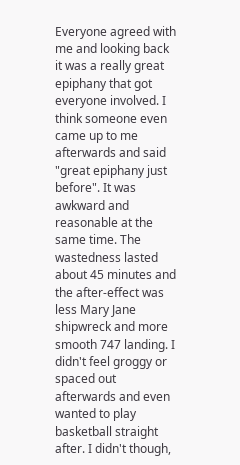Everyone agreed with me and looking back it was a really great epiphany that got everyone involved. I think someone even came up to me afterwards and said "great epiphany just before". It was awkward and reasonable at the same time. The wastedness lasted about 45 minutes and the after-effect was less Mary Jane shipwreck and more smooth 747 landing. I didn't feel groggy or spaced out afterwards and even wanted to play basketball straight after. I didn't though,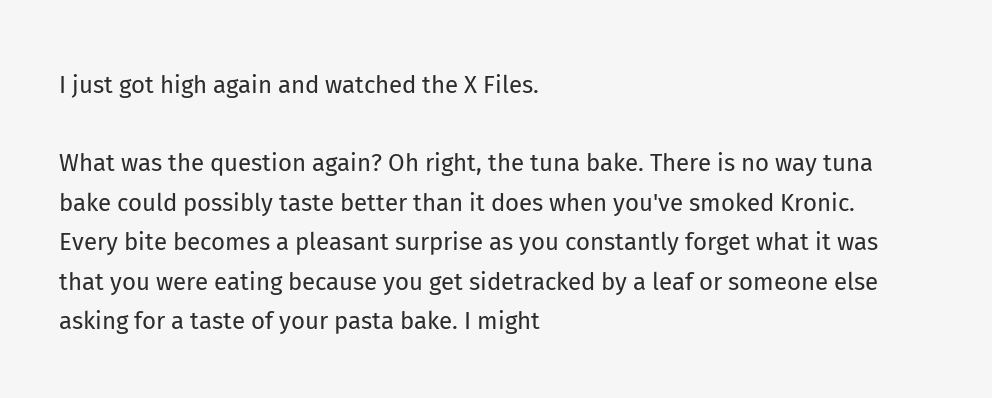I just got high again and watched the X Files.

What was the question again? Oh right, the tuna bake. There is no way tuna bake could possibly taste better than it does when you've smoked Kronic. Every bite becomes a pleasant surprise as you constantly forget what it was that you were eating because you get sidetracked by a leaf or someone else asking for a taste of your pasta bake. I might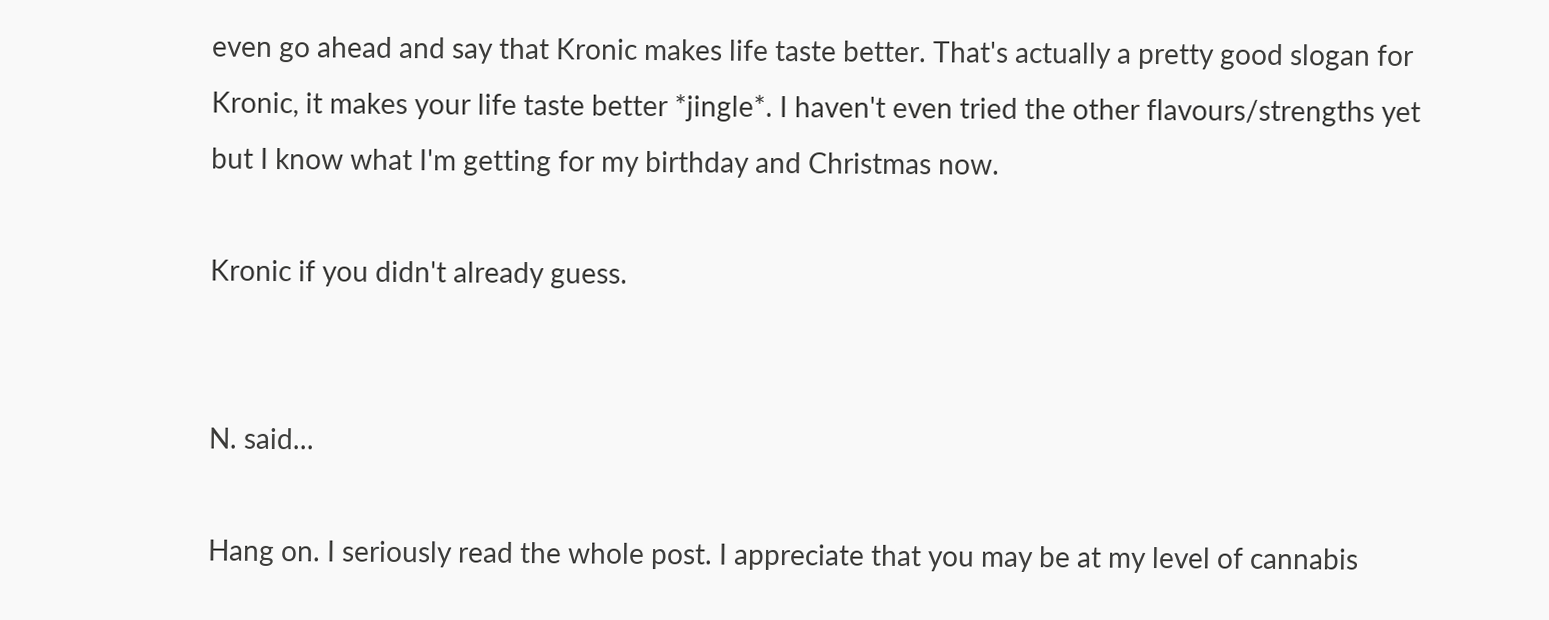even go ahead and say that Kronic makes life taste better. That's actually a pretty good slogan for Kronic, it makes your life taste better *jingle*. I haven't even tried the other flavours/strengths yet but I know what I'm getting for my birthday and Christmas now.

Kronic if you didn't already guess.


N. said...

Hang on. I seriously read the whole post. I appreciate that you may be at my level of cannabis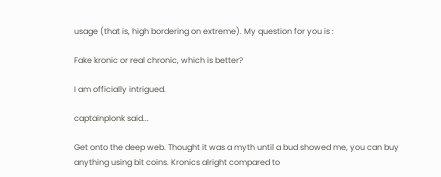usage (that is, high bordering on extreme). My question for you is :

Fake kronic or real chronic, which is better?

I am officially intrigued.

captainplonk said...

Get onto the deep web. Thought it was a myth until a bud showed me, you can buy anything using bit coins. Kronics alright compared to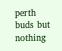perth buds but nothing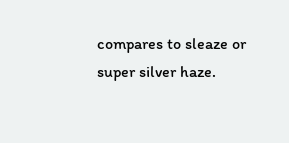compares to sleaze or super silver haze.